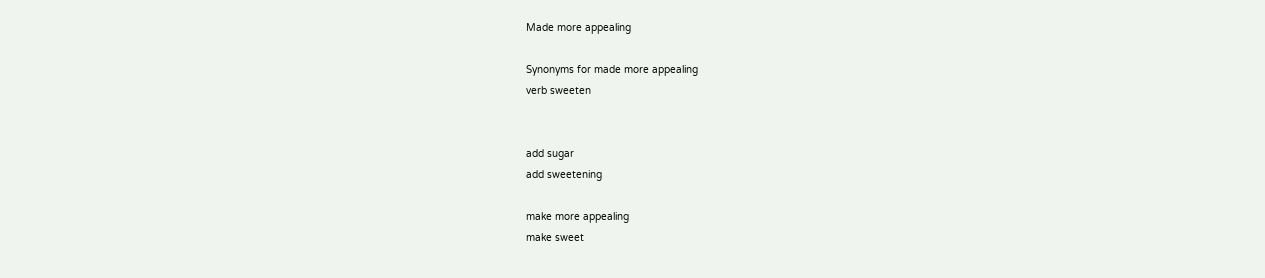Made more appealing

Synonyms for made more appealing
verb sweeten


add sugar
add sweetening

make more appealing
make sweet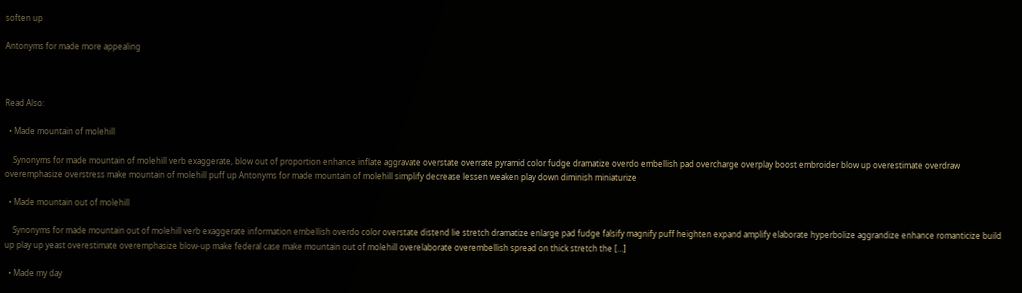soften up

Antonyms for made more appealing



Read Also:

  • Made mountain of molehill

    Synonyms for made mountain of molehill verb exaggerate, blow out of proportion enhance inflate aggravate overstate overrate pyramid color fudge dramatize overdo embellish pad overcharge overplay boost embroider blow up overestimate overdraw overemphasize overstress make mountain of molehill puff up Antonyms for made mountain of molehill simplify decrease lessen weaken play down diminish miniaturize

  • Made mountain out of molehill

    Synonyms for made mountain out of molehill verb exaggerate information embellish overdo color overstate distend lie stretch dramatize enlarge pad fudge falsify magnify puff heighten expand amplify elaborate hyperbolize aggrandize enhance romanticize build up play up yeast overestimate overemphasize blow-up make federal case make mountain out of molehill overelaborate overembellish spread on thick stretch the […]

  • Made my day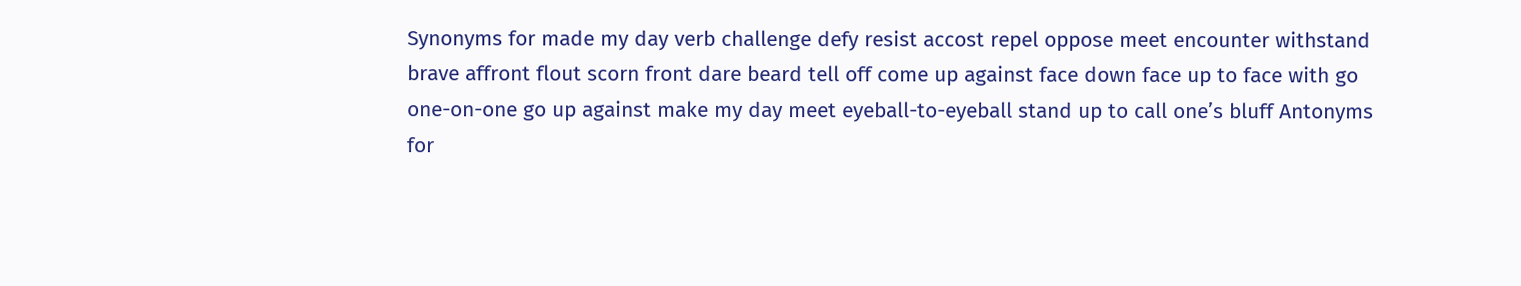Synonyms for made my day verb challenge defy resist accost repel oppose meet encounter withstand brave affront flout scorn front dare beard tell off come up against face down face up to face with go one-on-one go up against make my day meet eyeball-to-eyeball stand up to call one’s bluff Antonyms for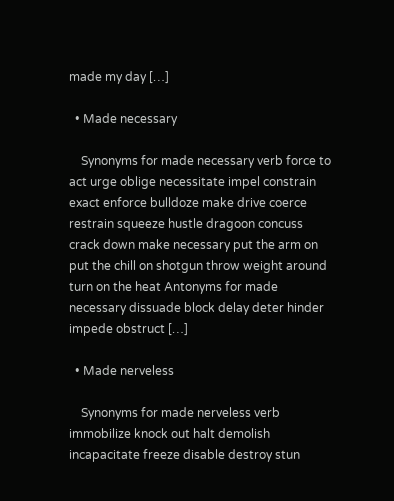made my day […]

  • Made necessary

    Synonyms for made necessary verb force to act urge oblige necessitate impel constrain exact enforce bulldoze make drive coerce restrain squeeze hustle dragoon concuss crack down make necessary put the arm on put the chill on shotgun throw weight around turn on the heat Antonyms for made necessary dissuade block delay deter hinder impede obstruct […]

  • Made nerveless

    Synonyms for made nerveless verb immobilize knock out halt demolish incapacitate freeze disable destroy stun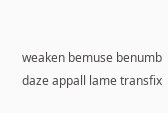weaken bemuse benumb daze appall lame transfix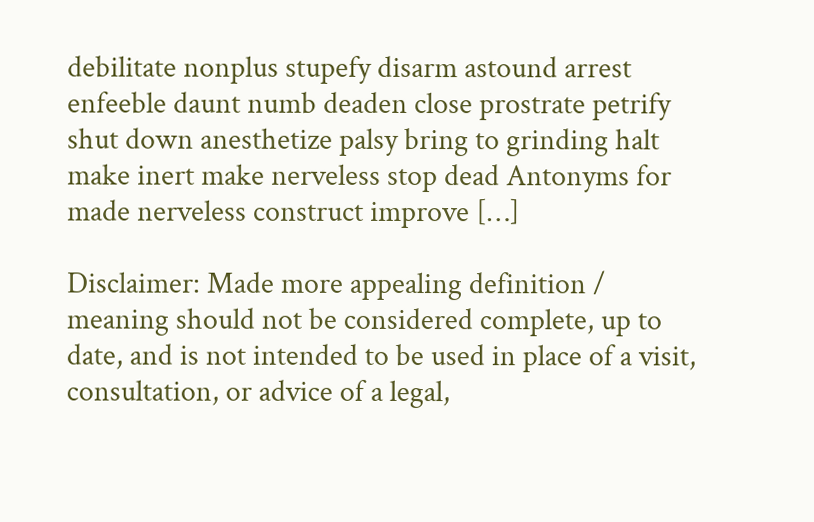debilitate nonplus stupefy disarm astound arrest enfeeble daunt numb deaden close prostrate petrify shut down anesthetize palsy bring to grinding halt make inert make nerveless stop dead Antonyms for made nerveless construct improve […]

Disclaimer: Made more appealing definition / meaning should not be considered complete, up to date, and is not intended to be used in place of a visit, consultation, or advice of a legal,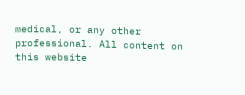medical, or any other professional. All content on this website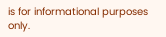is for informational purposes only.